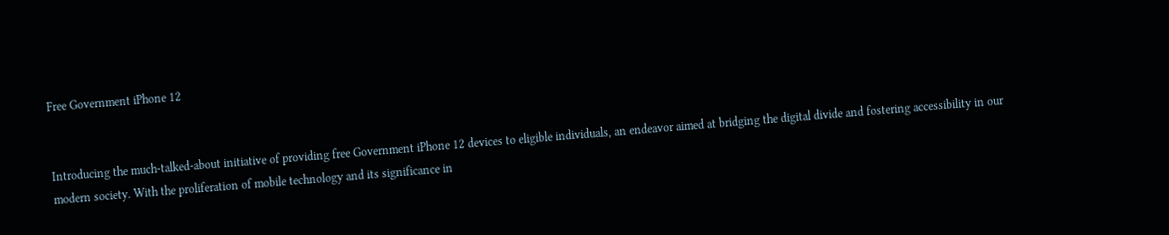Free Government iPhone 12


Introducing the much-talked-about initiative of providing free Government iPhone 12 devices to eligible individuals, an endeavor aimed at bridging the digital divide and fostering accessibility in our modern society. With the proliferation of mobile technology and its significance in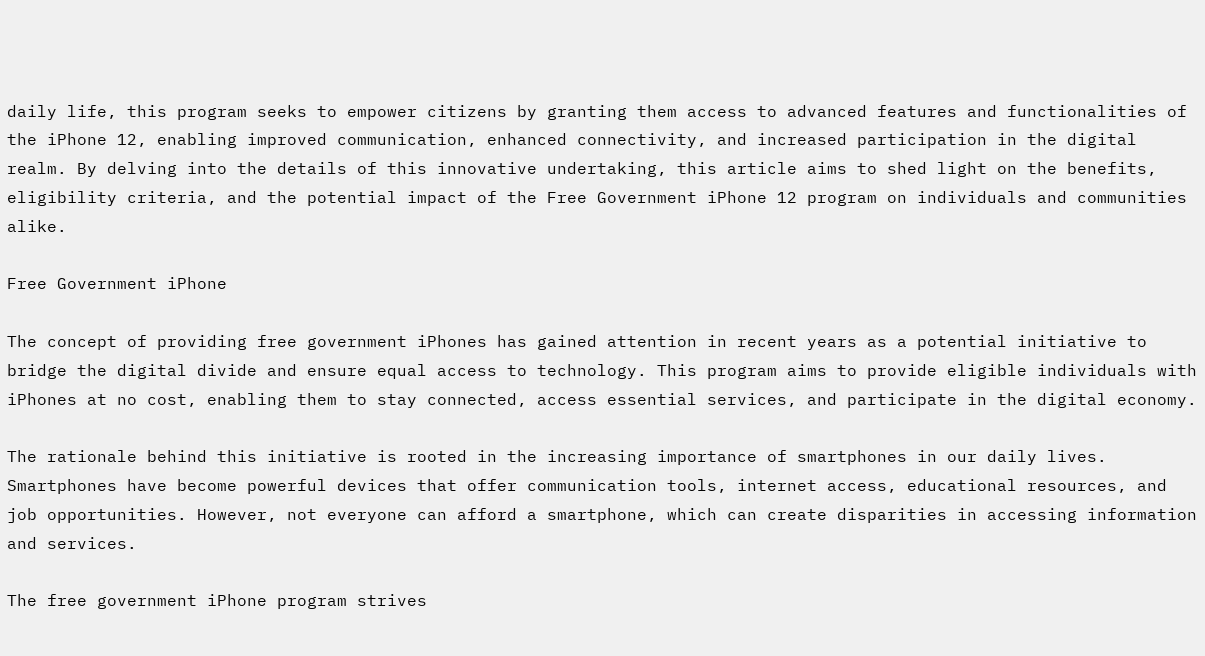daily life, this program seeks to empower citizens by granting them access to advanced features and functionalities of the iPhone 12, enabling improved communication, enhanced connectivity, and increased participation in the digital realm. By delving into the details of this innovative undertaking, this article aims to shed light on the benefits, eligibility criteria, and the potential impact of the Free Government iPhone 12 program on individuals and communities alike.

Free Government iPhone

The concept of providing free government iPhones has gained attention in recent years as a potential initiative to bridge the digital divide and ensure equal access to technology. This program aims to provide eligible individuals with iPhones at no cost, enabling them to stay connected, access essential services, and participate in the digital economy.

The rationale behind this initiative is rooted in the increasing importance of smartphones in our daily lives. Smartphones have become powerful devices that offer communication tools, internet access, educational resources, and job opportunities. However, not everyone can afford a smartphone, which can create disparities in accessing information and services.

The free government iPhone program strives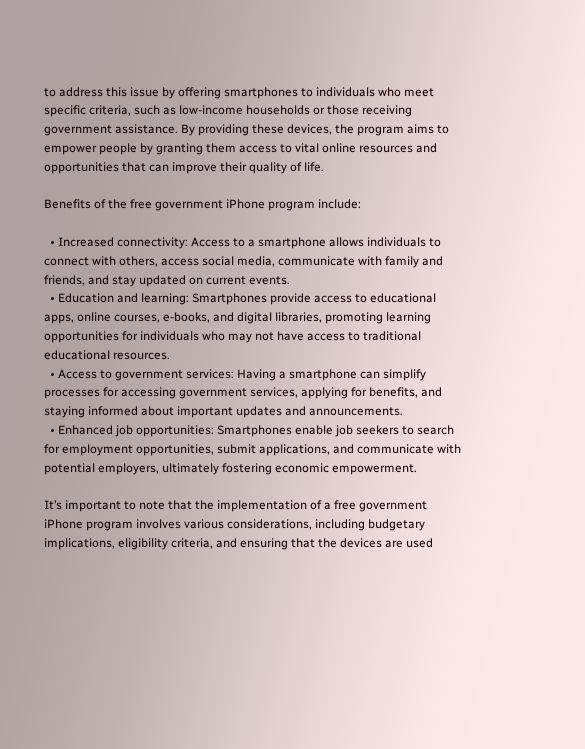to address this issue by offering smartphones to individuals who meet specific criteria, such as low-income households or those receiving government assistance. By providing these devices, the program aims to empower people by granting them access to vital online resources and opportunities that can improve their quality of life.

Benefits of the free government iPhone program include:

  • Increased connectivity: Access to a smartphone allows individuals to connect with others, access social media, communicate with family and friends, and stay updated on current events.
  • Education and learning: Smartphones provide access to educational apps, online courses, e-books, and digital libraries, promoting learning opportunities for individuals who may not have access to traditional educational resources.
  • Access to government services: Having a smartphone can simplify processes for accessing government services, applying for benefits, and staying informed about important updates and announcements.
  • Enhanced job opportunities: Smartphones enable job seekers to search for employment opportunities, submit applications, and communicate with potential employers, ultimately fostering economic empowerment.

It’s important to note that the implementation of a free government iPhone program involves various considerations, including budgetary implications, eligibility criteria, and ensuring that the devices are used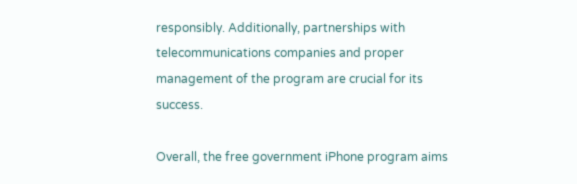responsibly. Additionally, partnerships with telecommunications companies and proper management of the program are crucial for its success.

Overall, the free government iPhone program aims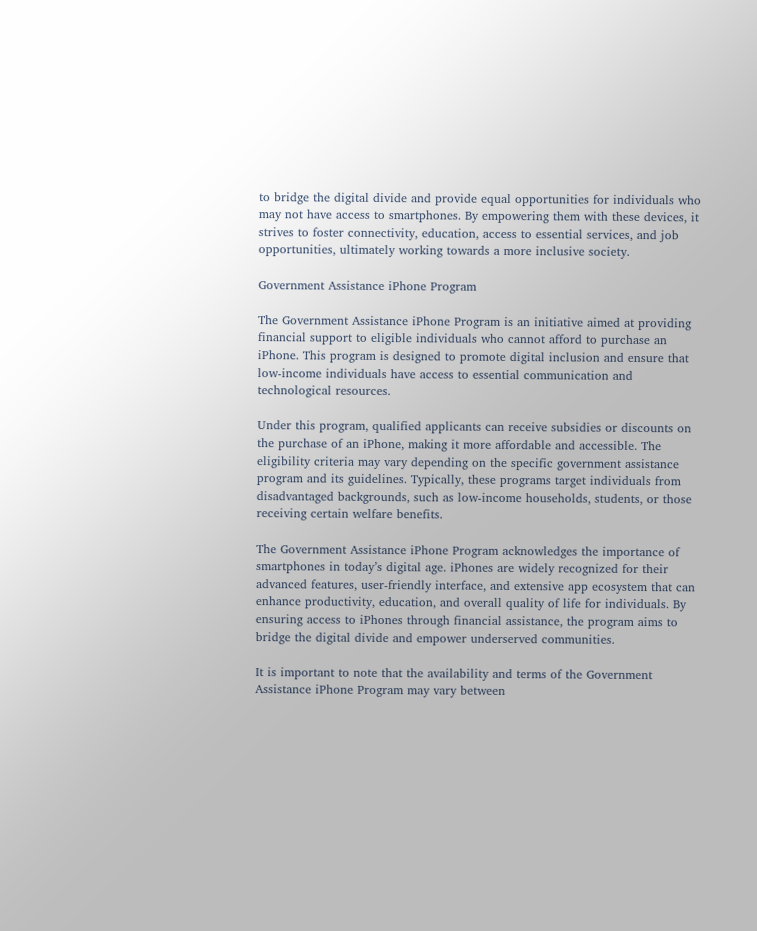to bridge the digital divide and provide equal opportunities for individuals who may not have access to smartphones. By empowering them with these devices, it strives to foster connectivity, education, access to essential services, and job opportunities, ultimately working towards a more inclusive society.

Government Assistance iPhone Program

The Government Assistance iPhone Program is an initiative aimed at providing financial support to eligible individuals who cannot afford to purchase an iPhone. This program is designed to promote digital inclusion and ensure that low-income individuals have access to essential communication and technological resources.

Under this program, qualified applicants can receive subsidies or discounts on the purchase of an iPhone, making it more affordable and accessible. The eligibility criteria may vary depending on the specific government assistance program and its guidelines. Typically, these programs target individuals from disadvantaged backgrounds, such as low-income households, students, or those receiving certain welfare benefits.

The Government Assistance iPhone Program acknowledges the importance of smartphones in today’s digital age. iPhones are widely recognized for their advanced features, user-friendly interface, and extensive app ecosystem that can enhance productivity, education, and overall quality of life for individuals. By ensuring access to iPhones through financial assistance, the program aims to bridge the digital divide and empower underserved communities.

It is important to note that the availability and terms of the Government Assistance iPhone Program may vary between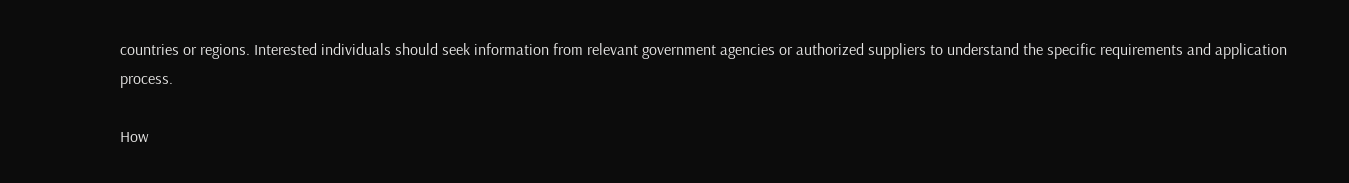countries or regions. Interested individuals should seek information from relevant government agencies or authorized suppliers to understand the specific requirements and application process.

How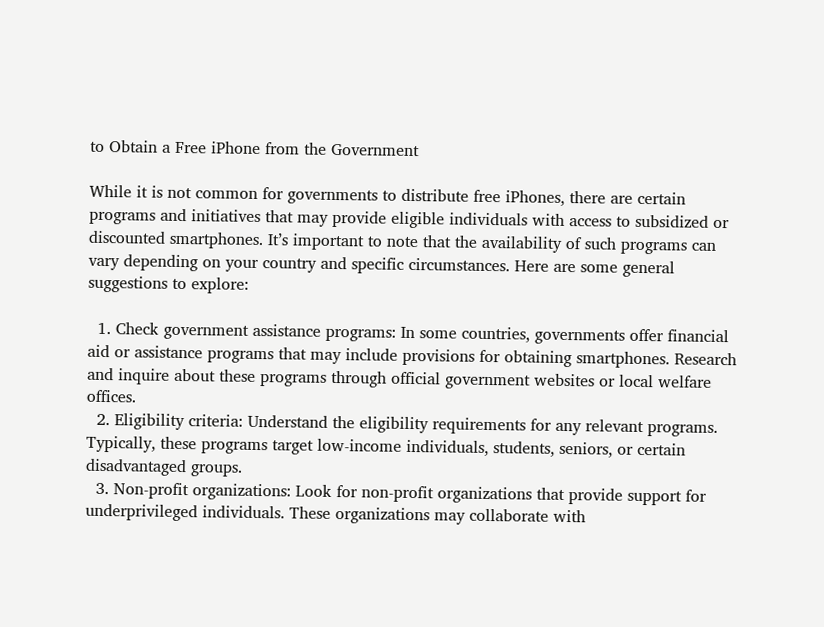to Obtain a Free iPhone from the Government

While it is not common for governments to distribute free iPhones, there are certain programs and initiatives that may provide eligible individuals with access to subsidized or discounted smartphones. It’s important to note that the availability of such programs can vary depending on your country and specific circumstances. Here are some general suggestions to explore:

  1. Check government assistance programs: In some countries, governments offer financial aid or assistance programs that may include provisions for obtaining smartphones. Research and inquire about these programs through official government websites or local welfare offices.
  2. Eligibility criteria: Understand the eligibility requirements for any relevant programs. Typically, these programs target low-income individuals, students, seniors, or certain disadvantaged groups.
  3. Non-profit organizations: Look for non-profit organizations that provide support for underprivileged individuals. These organizations may collaborate with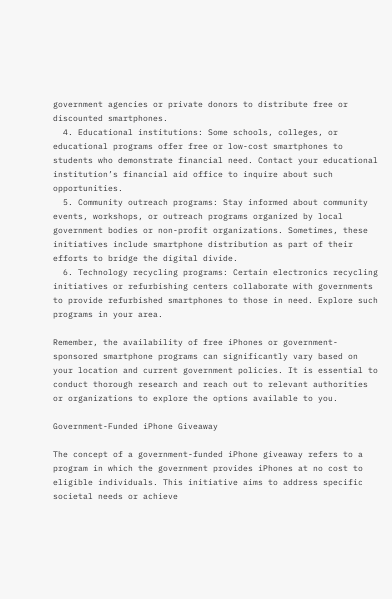government agencies or private donors to distribute free or discounted smartphones.
  4. Educational institutions: Some schools, colleges, or educational programs offer free or low-cost smartphones to students who demonstrate financial need. Contact your educational institution’s financial aid office to inquire about such opportunities.
  5. Community outreach programs: Stay informed about community events, workshops, or outreach programs organized by local government bodies or non-profit organizations. Sometimes, these initiatives include smartphone distribution as part of their efforts to bridge the digital divide.
  6. Technology recycling programs: Certain electronics recycling initiatives or refurbishing centers collaborate with governments to provide refurbished smartphones to those in need. Explore such programs in your area.

Remember, the availability of free iPhones or government-sponsored smartphone programs can significantly vary based on your location and current government policies. It is essential to conduct thorough research and reach out to relevant authorities or organizations to explore the options available to you.

Government-Funded iPhone Giveaway

The concept of a government-funded iPhone giveaway refers to a program in which the government provides iPhones at no cost to eligible individuals. This initiative aims to address specific societal needs or achieve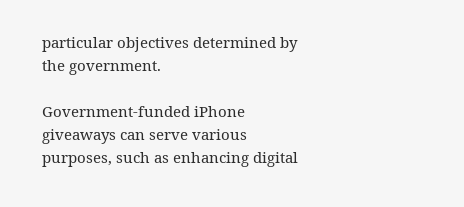particular objectives determined by the government.

Government-funded iPhone giveaways can serve various purposes, such as enhancing digital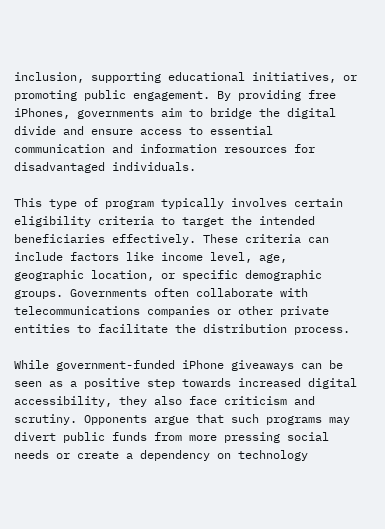inclusion, supporting educational initiatives, or promoting public engagement. By providing free iPhones, governments aim to bridge the digital divide and ensure access to essential communication and information resources for disadvantaged individuals.

This type of program typically involves certain eligibility criteria to target the intended beneficiaries effectively. These criteria can include factors like income level, age, geographic location, or specific demographic groups. Governments often collaborate with telecommunications companies or other private entities to facilitate the distribution process.

While government-funded iPhone giveaways can be seen as a positive step towards increased digital accessibility, they also face criticism and scrutiny. Opponents argue that such programs may divert public funds from more pressing social needs or create a dependency on technology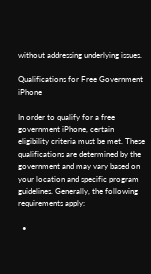without addressing underlying issues.

Qualifications for Free Government iPhone

In order to qualify for a free government iPhone, certain eligibility criteria must be met. These qualifications are determined by the government and may vary based on your location and specific program guidelines. Generally, the following requirements apply:

  •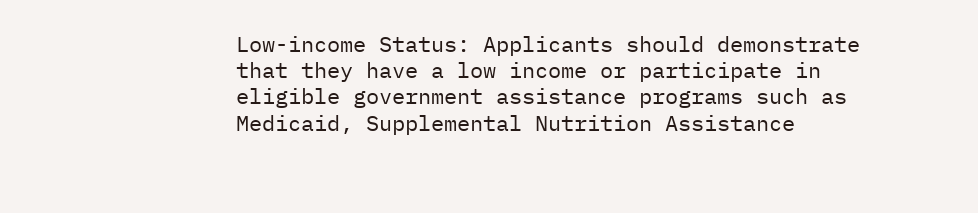Low-income Status: Applicants should demonstrate that they have a low income or participate in eligible government assistance programs such as Medicaid, Supplemental Nutrition Assistance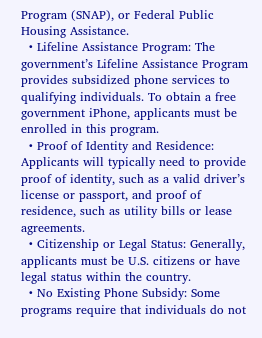Program (SNAP), or Federal Public Housing Assistance.
  • Lifeline Assistance Program: The government’s Lifeline Assistance Program provides subsidized phone services to qualifying individuals. To obtain a free government iPhone, applicants must be enrolled in this program.
  • Proof of Identity and Residence: Applicants will typically need to provide proof of identity, such as a valid driver’s license or passport, and proof of residence, such as utility bills or lease agreements.
  • Citizenship or Legal Status: Generally, applicants must be U.S. citizens or have legal status within the country.
  • No Existing Phone Subsidy: Some programs require that individuals do not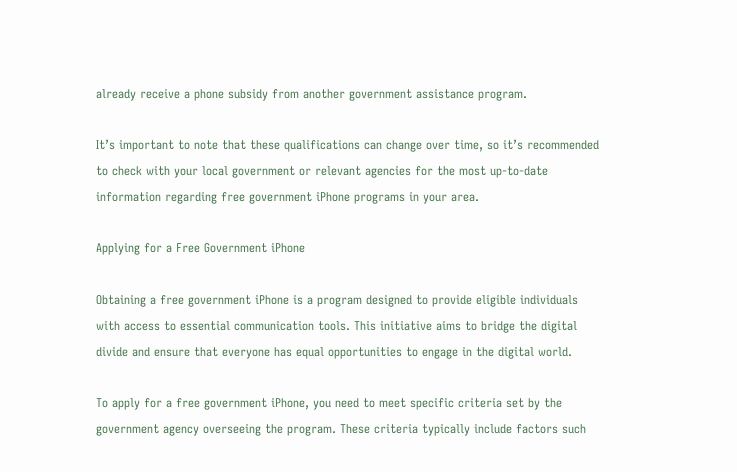already receive a phone subsidy from another government assistance program.

It’s important to note that these qualifications can change over time, so it’s recommended to check with your local government or relevant agencies for the most up-to-date information regarding free government iPhone programs in your area.

Applying for a Free Government iPhone

Obtaining a free government iPhone is a program designed to provide eligible individuals with access to essential communication tools. This initiative aims to bridge the digital divide and ensure that everyone has equal opportunities to engage in the digital world.

To apply for a free government iPhone, you need to meet specific criteria set by the government agency overseeing the program. These criteria typically include factors such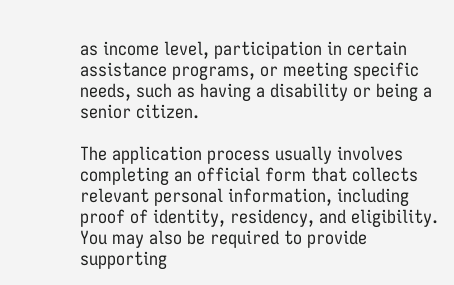as income level, participation in certain assistance programs, or meeting specific needs, such as having a disability or being a senior citizen.

The application process usually involves completing an official form that collects relevant personal information, including proof of identity, residency, and eligibility. You may also be required to provide supporting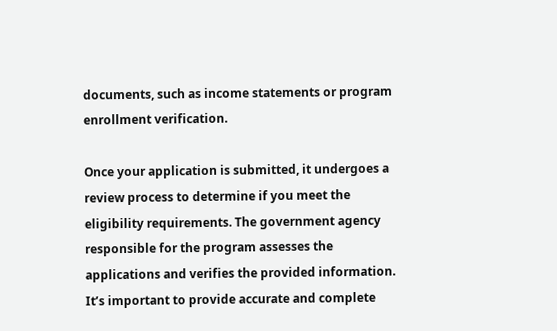documents, such as income statements or program enrollment verification.

Once your application is submitted, it undergoes a review process to determine if you meet the eligibility requirements. The government agency responsible for the program assesses the applications and verifies the provided information. It’s important to provide accurate and complete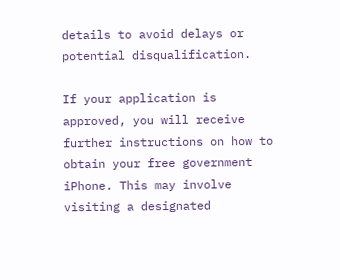details to avoid delays or potential disqualification.

If your application is approved, you will receive further instructions on how to obtain your free government iPhone. This may involve visiting a designated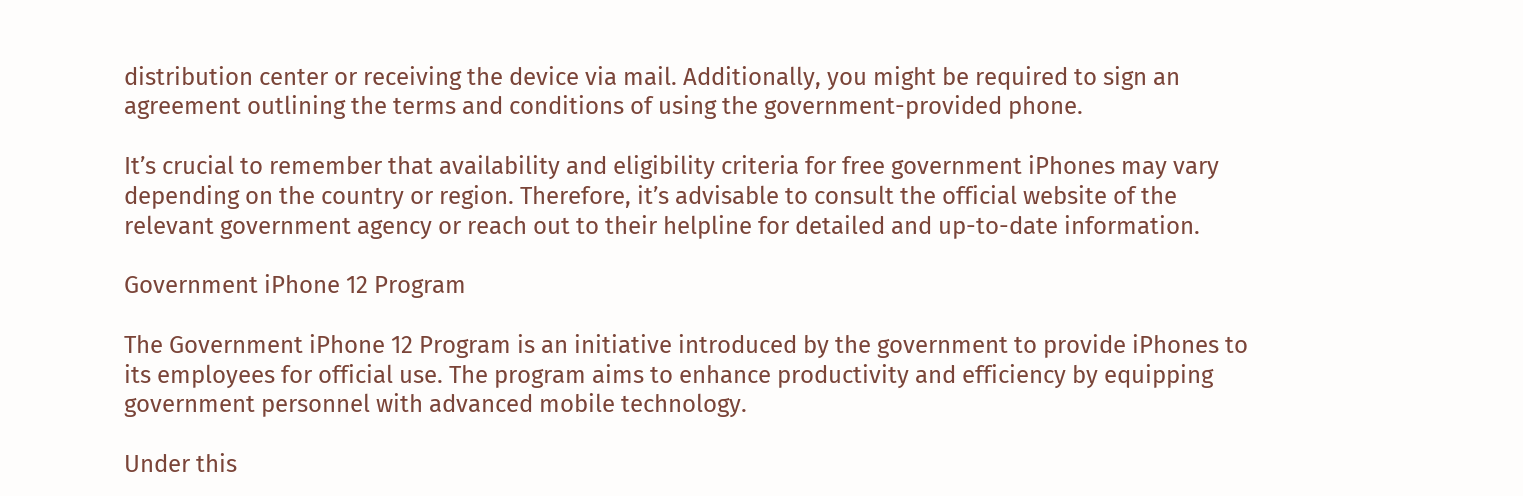distribution center or receiving the device via mail. Additionally, you might be required to sign an agreement outlining the terms and conditions of using the government-provided phone.

It’s crucial to remember that availability and eligibility criteria for free government iPhones may vary depending on the country or region. Therefore, it’s advisable to consult the official website of the relevant government agency or reach out to their helpline for detailed and up-to-date information.

Government iPhone 12 Program

The Government iPhone 12 Program is an initiative introduced by the government to provide iPhones to its employees for official use. The program aims to enhance productivity and efficiency by equipping government personnel with advanced mobile technology.

Under this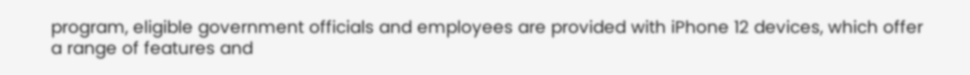program, eligible government officials and employees are provided with iPhone 12 devices, which offer a range of features and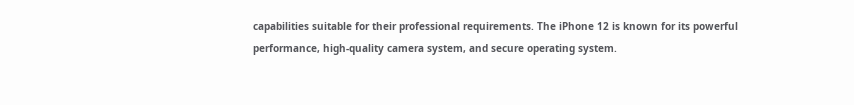capabilities suitable for their professional requirements. The iPhone 12 is known for its powerful performance, high-quality camera system, and secure operating system.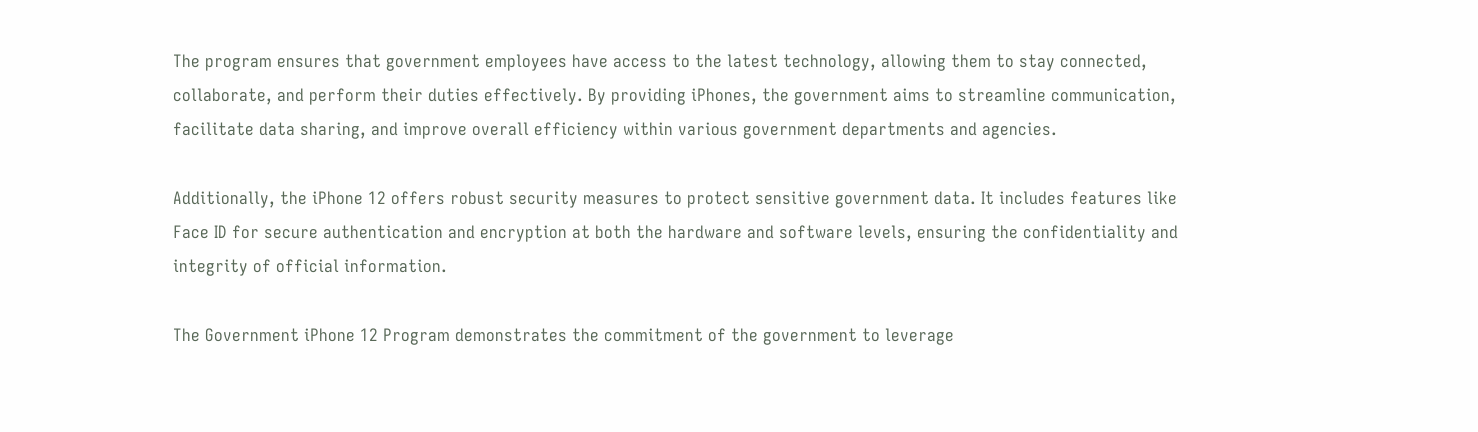The program ensures that government employees have access to the latest technology, allowing them to stay connected, collaborate, and perform their duties effectively. By providing iPhones, the government aims to streamline communication, facilitate data sharing, and improve overall efficiency within various government departments and agencies.

Additionally, the iPhone 12 offers robust security measures to protect sensitive government data. It includes features like Face ID for secure authentication and encryption at both the hardware and software levels, ensuring the confidentiality and integrity of official information.

The Government iPhone 12 Program demonstrates the commitment of the government to leverage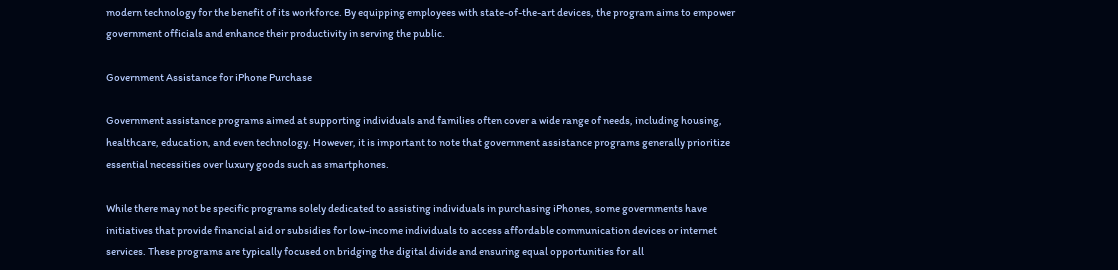modern technology for the benefit of its workforce. By equipping employees with state-of-the-art devices, the program aims to empower government officials and enhance their productivity in serving the public.

Government Assistance for iPhone Purchase

Government assistance programs aimed at supporting individuals and families often cover a wide range of needs, including housing, healthcare, education, and even technology. However, it is important to note that government assistance programs generally prioritize essential necessities over luxury goods such as smartphones.

While there may not be specific programs solely dedicated to assisting individuals in purchasing iPhones, some governments have initiatives that provide financial aid or subsidies for low-income individuals to access affordable communication devices or internet services. These programs are typically focused on bridging the digital divide and ensuring equal opportunities for all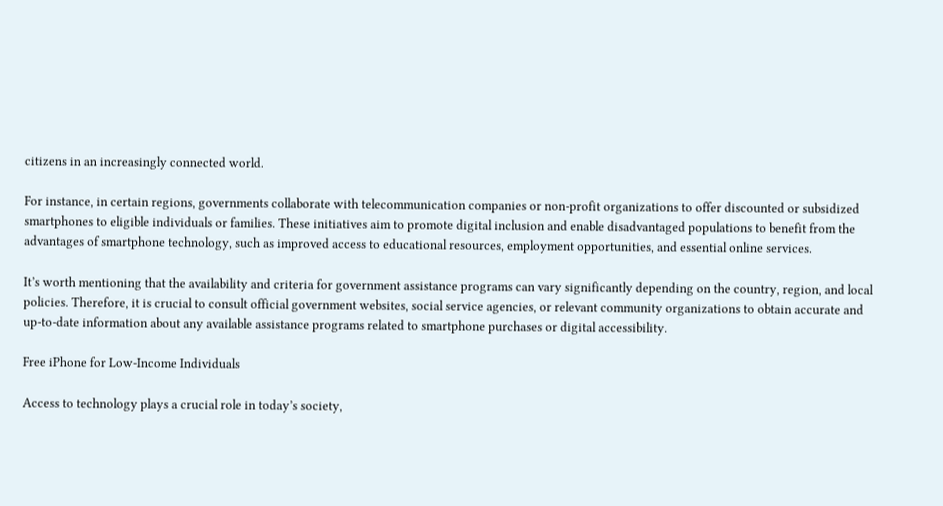citizens in an increasingly connected world.

For instance, in certain regions, governments collaborate with telecommunication companies or non-profit organizations to offer discounted or subsidized smartphones to eligible individuals or families. These initiatives aim to promote digital inclusion and enable disadvantaged populations to benefit from the advantages of smartphone technology, such as improved access to educational resources, employment opportunities, and essential online services.

It’s worth mentioning that the availability and criteria for government assistance programs can vary significantly depending on the country, region, and local policies. Therefore, it is crucial to consult official government websites, social service agencies, or relevant community organizations to obtain accurate and up-to-date information about any available assistance programs related to smartphone purchases or digital accessibility.

Free iPhone for Low-Income Individuals

Access to technology plays a crucial role in today’s society,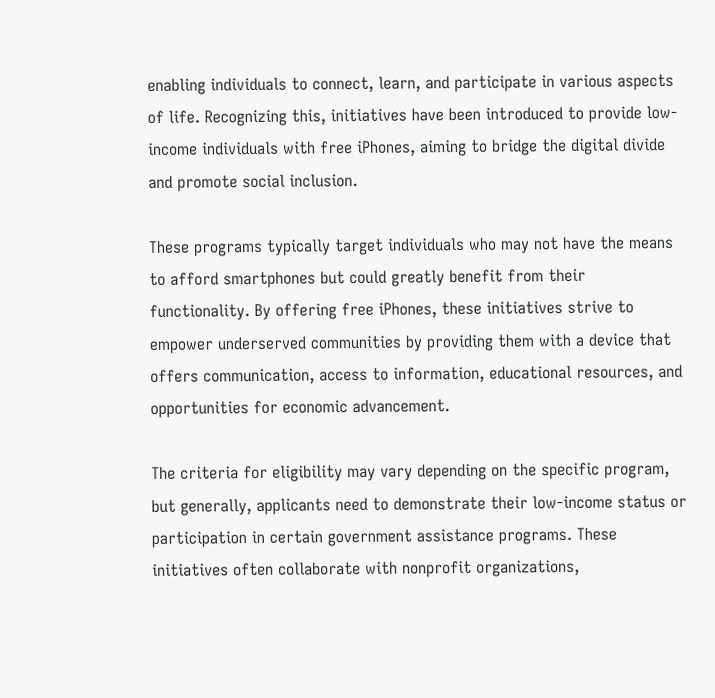enabling individuals to connect, learn, and participate in various aspects of life. Recognizing this, initiatives have been introduced to provide low-income individuals with free iPhones, aiming to bridge the digital divide and promote social inclusion.

These programs typically target individuals who may not have the means to afford smartphones but could greatly benefit from their functionality. By offering free iPhones, these initiatives strive to empower underserved communities by providing them with a device that offers communication, access to information, educational resources, and opportunities for economic advancement.

The criteria for eligibility may vary depending on the specific program, but generally, applicants need to demonstrate their low-income status or participation in certain government assistance programs. These initiatives often collaborate with nonprofit organizations,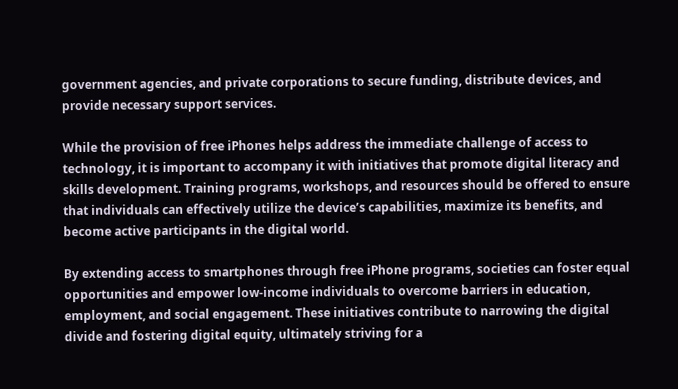government agencies, and private corporations to secure funding, distribute devices, and provide necessary support services.

While the provision of free iPhones helps address the immediate challenge of access to technology, it is important to accompany it with initiatives that promote digital literacy and skills development. Training programs, workshops, and resources should be offered to ensure that individuals can effectively utilize the device’s capabilities, maximize its benefits, and become active participants in the digital world.

By extending access to smartphones through free iPhone programs, societies can foster equal opportunities and empower low-income individuals to overcome barriers in education, employment, and social engagement. These initiatives contribute to narrowing the digital divide and fostering digital equity, ultimately striving for a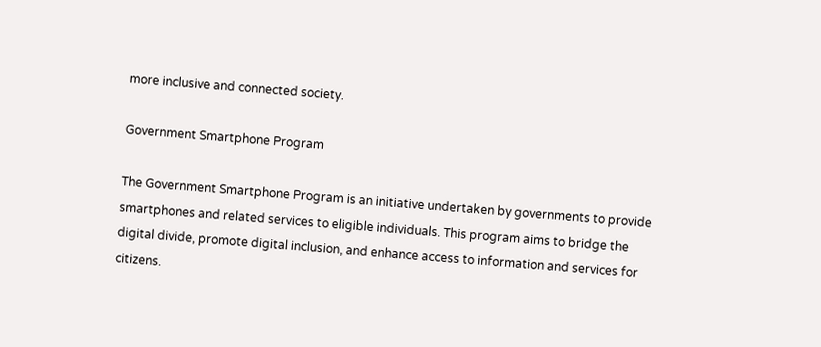more inclusive and connected society.

Government Smartphone Program

The Government Smartphone Program is an initiative undertaken by governments to provide smartphones and related services to eligible individuals. This program aims to bridge the digital divide, promote digital inclusion, and enhance access to information and services for citizens.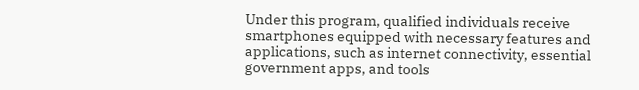Under this program, qualified individuals receive smartphones equipped with necessary features and applications, such as internet connectivity, essential government apps, and tools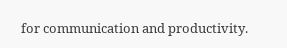for communication and productivity.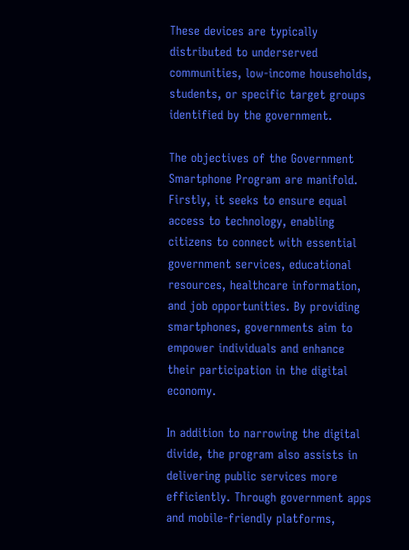These devices are typically distributed to underserved communities, low-income households, students, or specific target groups identified by the government.

The objectives of the Government Smartphone Program are manifold. Firstly, it seeks to ensure equal access to technology, enabling citizens to connect with essential government services, educational resources, healthcare information, and job opportunities. By providing smartphones, governments aim to empower individuals and enhance their participation in the digital economy.

In addition to narrowing the digital divide, the program also assists in delivering public services more efficiently. Through government apps and mobile-friendly platforms,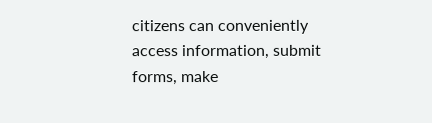citizens can conveniently access information, submit forms, make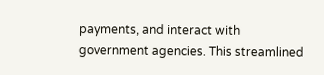payments, and interact with government agencies. This streamlined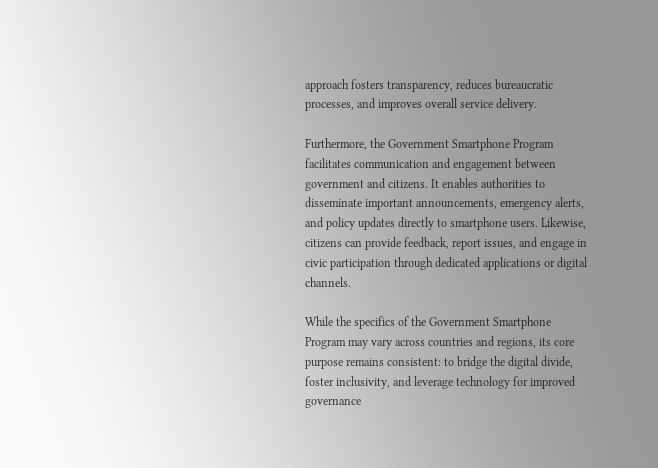approach fosters transparency, reduces bureaucratic processes, and improves overall service delivery.

Furthermore, the Government Smartphone Program facilitates communication and engagement between government and citizens. It enables authorities to disseminate important announcements, emergency alerts, and policy updates directly to smartphone users. Likewise, citizens can provide feedback, report issues, and engage in civic participation through dedicated applications or digital channels.

While the specifics of the Government Smartphone Program may vary across countries and regions, its core purpose remains consistent: to bridge the digital divide, foster inclusivity, and leverage technology for improved governance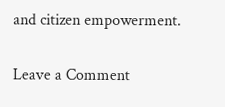and citizen empowerment.

Leave a Comment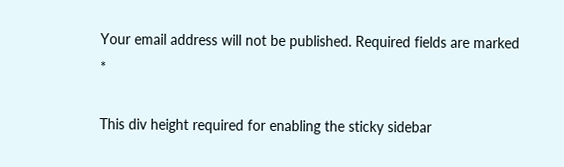Your email address will not be published. Required fields are marked *

This div height required for enabling the sticky sidebar